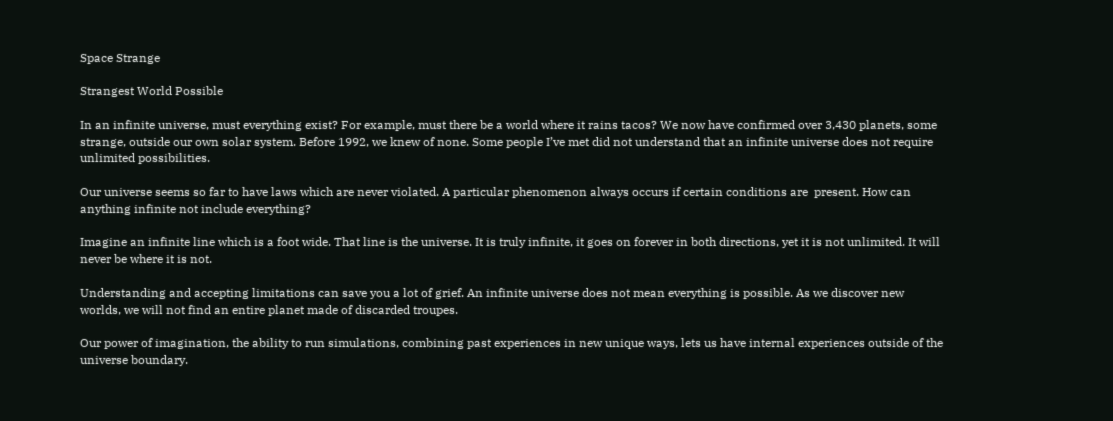Space Strange

Strangest World Possible

In an infinite universe, must everything exist? For example, must there be a world where it rains tacos? We now have confirmed over 3,430 planets, some strange, outside our own solar system. Before 1992, we knew of none. Some people I’ve met did not understand that an infinite universe does not require unlimited possibilities.

Our universe seems so far to have laws which are never violated. A particular phenomenon always occurs if certain conditions are  present. How can anything infinite not include everything?

Imagine an infinite line which is a foot wide. That line is the universe. It is truly infinite, it goes on forever in both directions, yet it is not unlimited. It will never be where it is not.

Understanding and accepting limitations can save you a lot of grief. An infinite universe does not mean everything is possible. As we discover new worlds, we will not find an entire planet made of discarded troupes.

Our power of imagination, the ability to run simulations, combining past experiences in new unique ways, lets us have internal experiences outside of the universe boundary.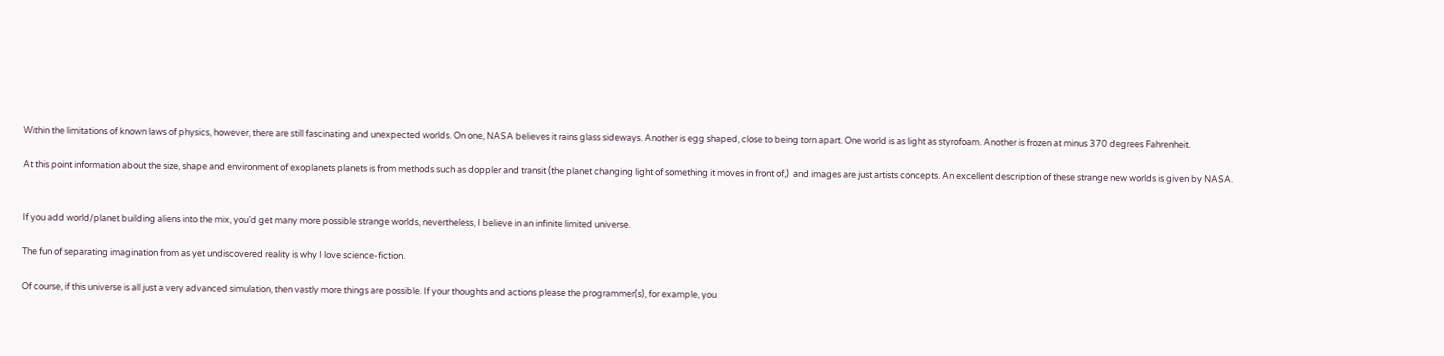Within the limitations of known laws of physics, however, there are still fascinating and unexpected worlds. On one, NASA believes it rains glass sideways. Another is egg shaped, close to being torn apart. One world is as light as styrofoam. Another is frozen at minus 370 degrees Fahrenheit.

At this point information about the size, shape and environment of exoplanets planets is from methods such as doppler and transit (the planet changing light of something it moves in front of,)  and images are just artists concepts. An excellent description of these strange new worlds is given by NASA.


If you add world/planet building aliens into the mix, you’d get many more possible strange worlds, nevertheless, I believe in an infinite limited universe.

The fun of separating imagination from as yet undiscovered reality is why I love science-fiction.

Of course, if this universe is all just a very advanced simulation, then vastly more things are possible. If your thoughts and actions please the programmer(s), for example, you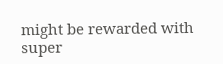might be rewarded with super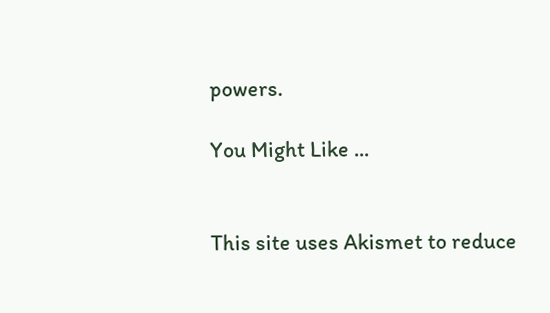powers.

You Might Like ...


This site uses Akismet to reduce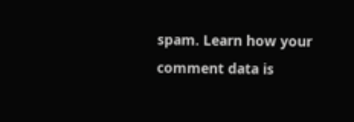spam. Learn how your comment data is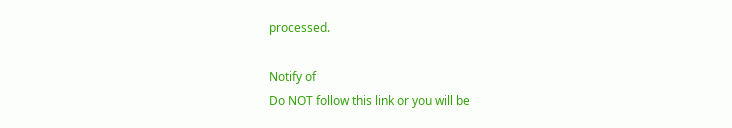processed.

Notify of
Do NOT follow this link or you will be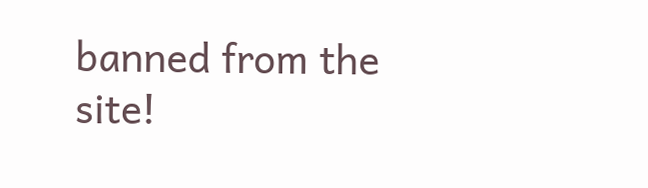banned from the site!